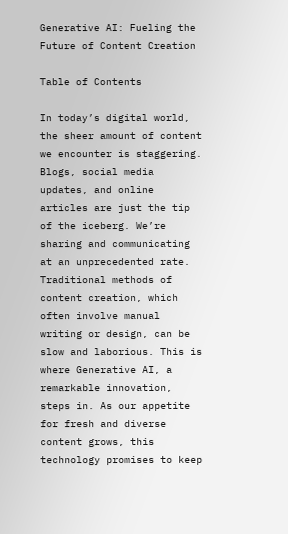Generative AI: Fueling the Future of Content Creation

Table of Contents

In today’s digital world, the sheer amount of content we encounter is staggering. Blogs, social media updates, and online articles are just the tip of the iceberg. We’re sharing and communicating at an unprecedented rate. Traditional methods of content creation, which often involve manual writing or design, can be slow and laborious. This is where Generative AI, a remarkable innovation, steps in. As our appetite for fresh and diverse content grows, this technology promises to keep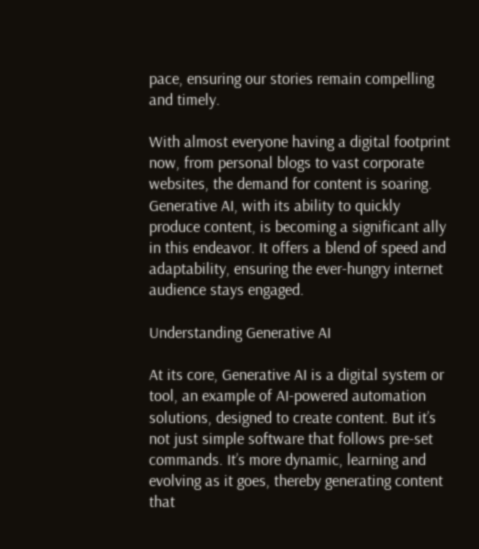pace, ensuring our stories remain compelling and timely.

With almost everyone having a digital footprint now, from personal blogs to vast corporate websites, the demand for content is soaring. Generative AI, with its ability to quickly produce content, is becoming a significant ally in this endeavor. It offers a blend of speed and adaptability, ensuring the ever-hungry internet audience stays engaged.

Understanding Generative AI

At its core, Generative AI is a digital system or tool, an example of AI-powered automation solutions, designed to create content. But it’s not just simple software that follows pre-set commands. It’s more dynamic, learning and evolving as it goes, thereby generating content that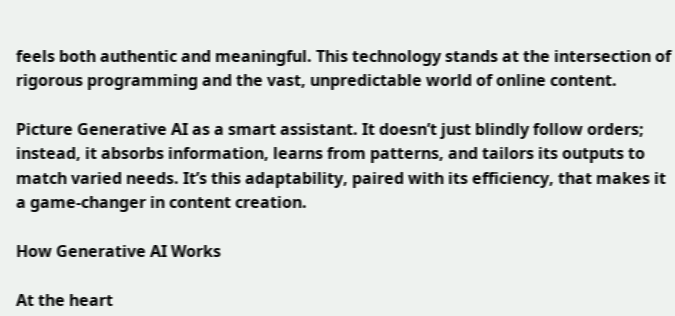feels both authentic and meaningful. This technology stands at the intersection of rigorous programming and the vast, unpredictable world of online content.

Picture Generative AI as a smart assistant. It doesn’t just blindly follow orders; instead, it absorbs information, learns from patterns, and tailors its outputs to match varied needs. It’s this adaptability, paired with its efficiency, that makes it a game-changer in content creation.

How Generative AI Works

At the heart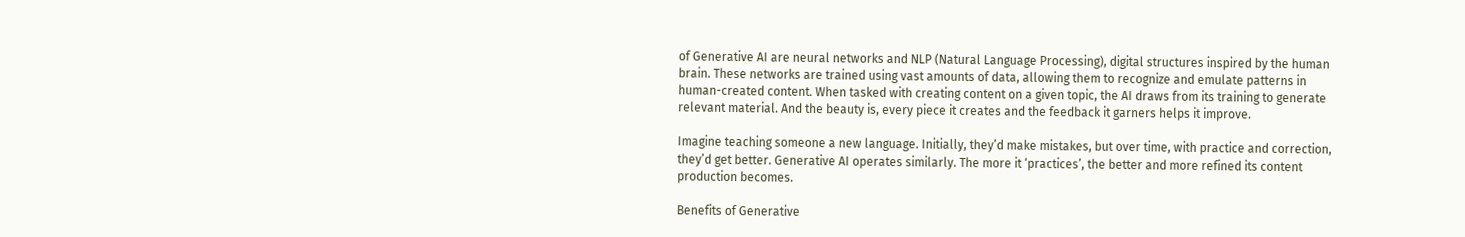of Generative AI are neural networks and NLP (Natural Language Processing), digital structures inspired by the human brain. These networks are trained using vast amounts of data, allowing them to recognize and emulate patterns in human-created content. When tasked with creating content on a given topic, the AI draws from its training to generate relevant material. And the beauty is, every piece it creates and the feedback it garners helps it improve.

Imagine teaching someone a new language. Initially, they’d make mistakes, but over time, with practice and correction, they’d get better. Generative AI operates similarly. The more it ‘practices’, the better and more refined its content production becomes.

Benefits of Generative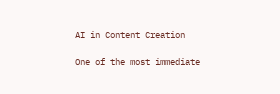AI in Content Creation

One of the most immediate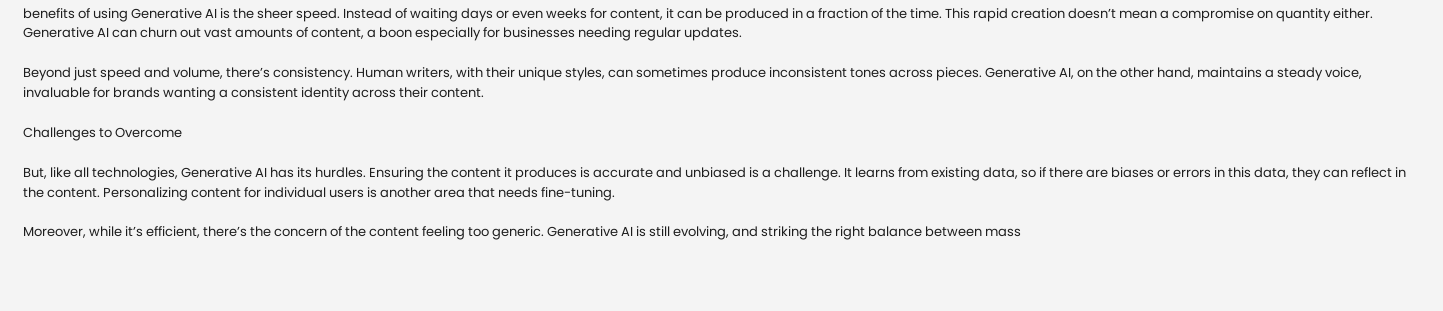benefits of using Generative AI is the sheer speed. Instead of waiting days or even weeks for content, it can be produced in a fraction of the time. This rapid creation doesn’t mean a compromise on quantity either. Generative AI can churn out vast amounts of content, a boon especially for businesses needing regular updates.

Beyond just speed and volume, there’s consistency. Human writers, with their unique styles, can sometimes produce inconsistent tones across pieces. Generative AI, on the other hand, maintains a steady voice, invaluable for brands wanting a consistent identity across their content.

Challenges to Overcome

But, like all technologies, Generative AI has its hurdles. Ensuring the content it produces is accurate and unbiased is a challenge. It learns from existing data, so if there are biases or errors in this data, they can reflect in the content. Personalizing content for individual users is another area that needs fine-tuning.

Moreover, while it’s efficient, there’s the concern of the content feeling too generic. Generative AI is still evolving, and striking the right balance between mass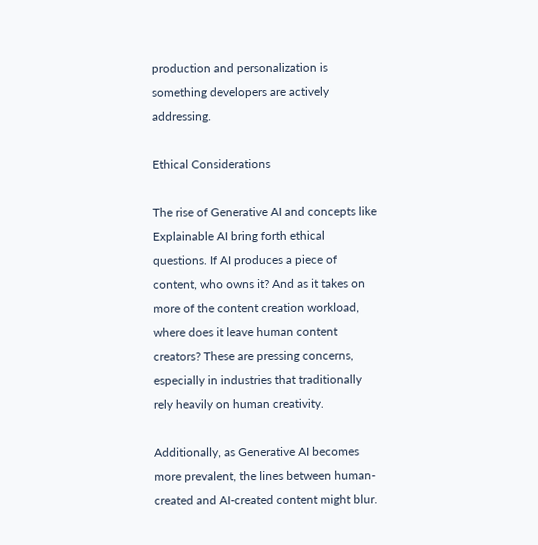production and personalization is something developers are actively addressing.

Ethical Considerations

The rise of Generative AI and concepts like Explainable AI bring forth ethical questions. If AI produces a piece of content, who owns it? And as it takes on more of the content creation workload, where does it leave human content creators? These are pressing concerns, especially in industries that traditionally rely heavily on human creativity.

Additionally, as Generative AI becomes more prevalent, the lines between human-created and AI-created content might blur.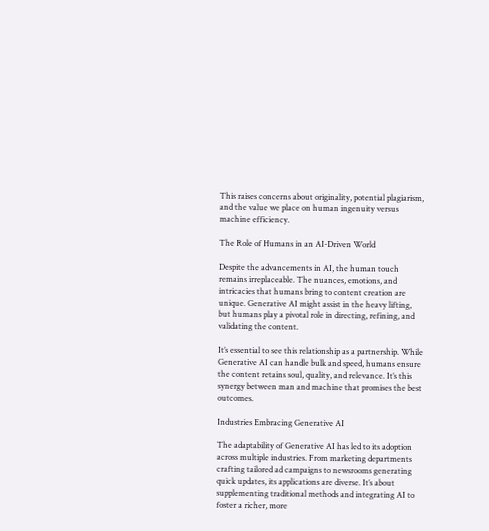This raises concerns about originality, potential plagiarism, and the value we place on human ingenuity versus machine efficiency.

The Role of Humans in an AI-Driven World

Despite the advancements in AI, the human touch remains irreplaceable. The nuances, emotions, and intricacies that humans bring to content creation are unique. Generative AI might assist in the heavy lifting, but humans play a pivotal role in directing, refining, and validating the content.

It’s essential to see this relationship as a partnership. While Generative AI can handle bulk and speed, humans ensure the content retains soul, quality, and relevance. It’s this synergy between man and machine that promises the best outcomes.

Industries Embracing Generative AI

The adaptability of Generative AI has led to its adoption across multiple industries. From marketing departments crafting tailored ad campaigns to newsrooms generating quick updates, its applications are diverse. It’s about supplementing traditional methods and integrating AI to foster a richer, more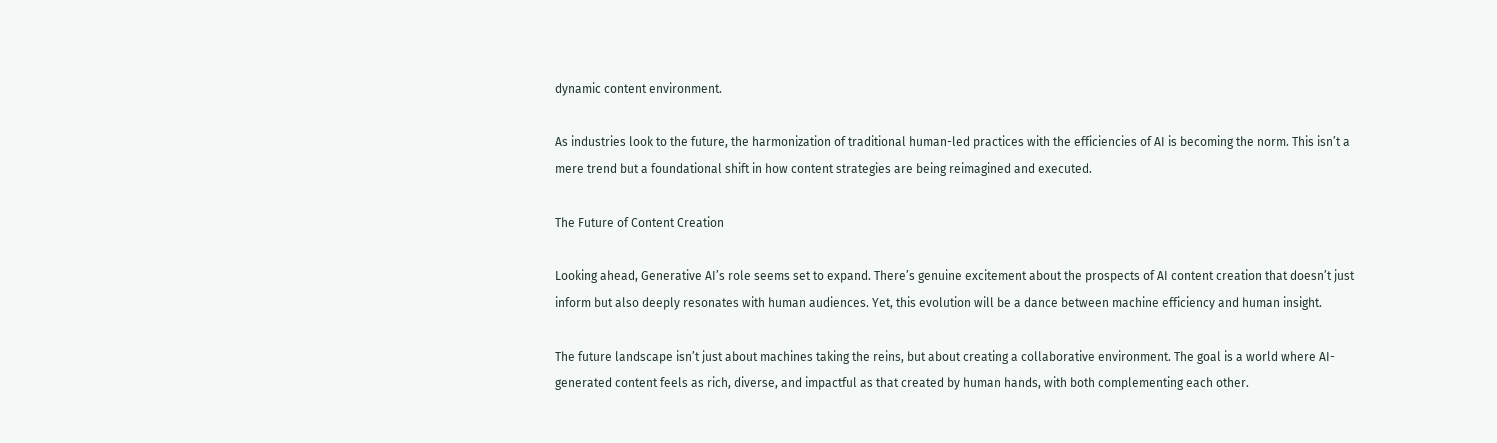dynamic content environment.

As industries look to the future, the harmonization of traditional human-led practices with the efficiencies of AI is becoming the norm. This isn’t a mere trend but a foundational shift in how content strategies are being reimagined and executed.

The Future of Content Creation

Looking ahead, Generative AI’s role seems set to expand. There’s genuine excitement about the prospects of AI content creation that doesn’t just inform but also deeply resonates with human audiences. Yet, this evolution will be a dance between machine efficiency and human insight.

The future landscape isn’t just about machines taking the reins, but about creating a collaborative environment. The goal is a world where AI-generated content feels as rich, diverse, and impactful as that created by human hands, with both complementing each other.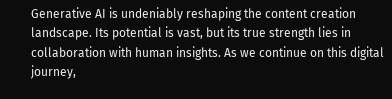Generative AI is undeniably reshaping the content creation landscape. Its potential is vast, but its true strength lies in collaboration with human insights. As we continue on this digital journey,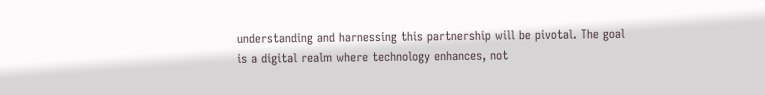understanding and harnessing this partnership will be pivotal. The goal is a digital realm where technology enhances, not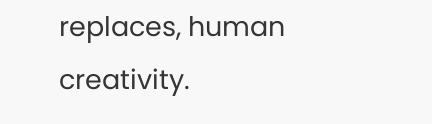replaces, human creativity.